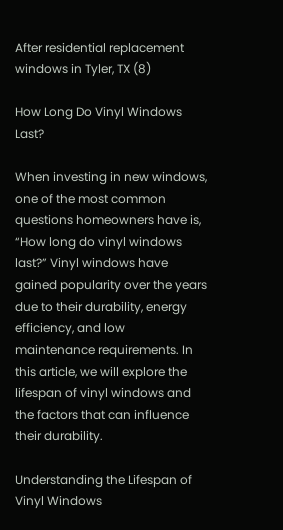After residential replacement windows in Tyler, TX (8)

How Long Do Vinyl Windows Last?

When investing in new windows, one of the most common questions homeowners have is, “How long do vinyl windows last?” Vinyl windows have gained popularity over the years due to their durability, energy efficiency, and low maintenance requirements. In this article, we will explore the lifespan of vinyl windows and the factors that can influence their durability.

Understanding the Lifespan of Vinyl Windows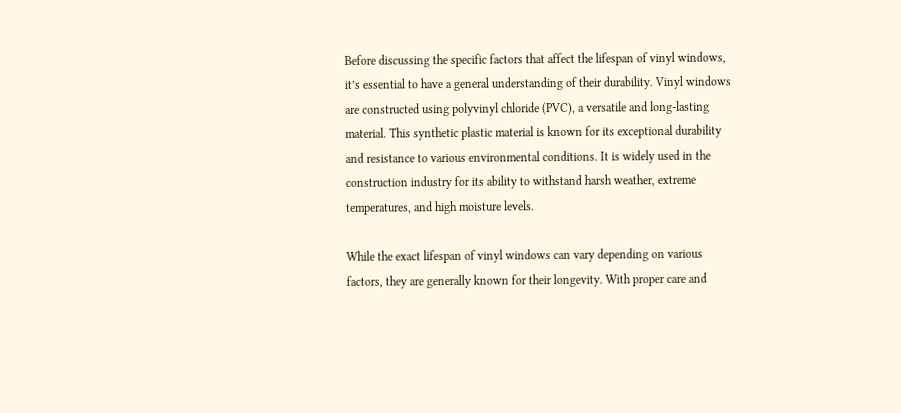Before discussing the specific factors that affect the lifespan of vinyl windows, it’s essential to have a general understanding of their durability. Vinyl windows are constructed using polyvinyl chloride (PVC), a versatile and long-lasting material. This synthetic plastic material is known for its exceptional durability and resistance to various environmental conditions. It is widely used in the construction industry for its ability to withstand harsh weather, extreme temperatures, and high moisture levels.

While the exact lifespan of vinyl windows can vary depending on various factors, they are generally known for their longevity. With proper care and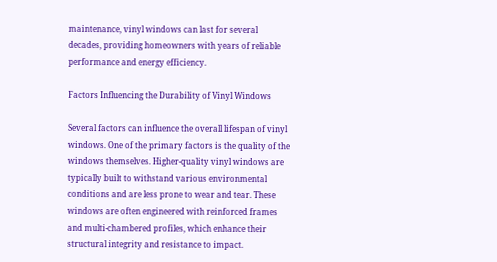maintenance, vinyl windows can last for several decades, providing homeowners with years of reliable performance and energy efficiency.

Factors Influencing the Durability of Vinyl Windows

Several factors can influence the overall lifespan of vinyl windows. One of the primary factors is the quality of the windows themselves. Higher-quality vinyl windows are typically built to withstand various environmental conditions and are less prone to wear and tear. These windows are often engineered with reinforced frames and multi-chambered profiles, which enhance their structural integrity and resistance to impact.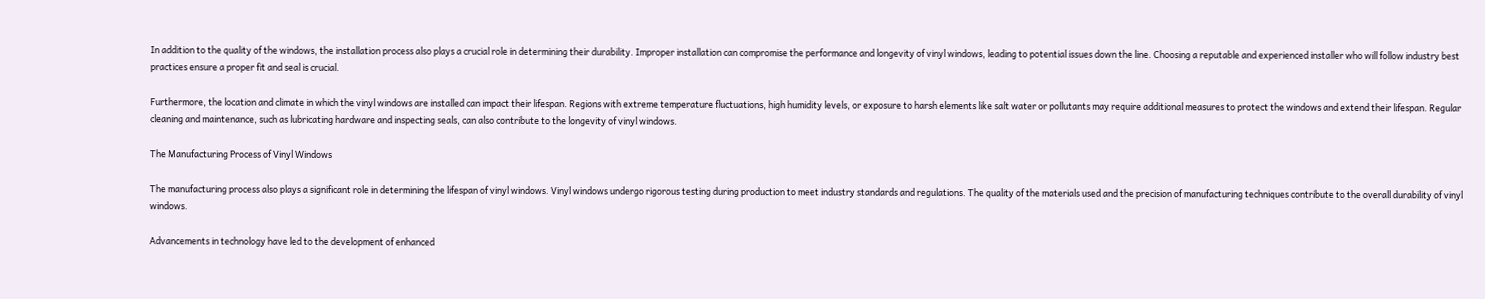In addition to the quality of the windows, the installation process also plays a crucial role in determining their durability. Improper installation can compromise the performance and longevity of vinyl windows, leading to potential issues down the line. Choosing a reputable and experienced installer who will follow industry best practices ensure a proper fit and seal is crucial.

Furthermore, the location and climate in which the vinyl windows are installed can impact their lifespan. Regions with extreme temperature fluctuations, high humidity levels, or exposure to harsh elements like salt water or pollutants may require additional measures to protect the windows and extend their lifespan. Regular cleaning and maintenance, such as lubricating hardware and inspecting seals, can also contribute to the longevity of vinyl windows.

The Manufacturing Process of Vinyl Windows

The manufacturing process also plays a significant role in determining the lifespan of vinyl windows. Vinyl windows undergo rigorous testing during production to meet industry standards and regulations. The quality of the materials used and the precision of manufacturing techniques contribute to the overall durability of vinyl windows.

Advancements in technology have led to the development of enhanced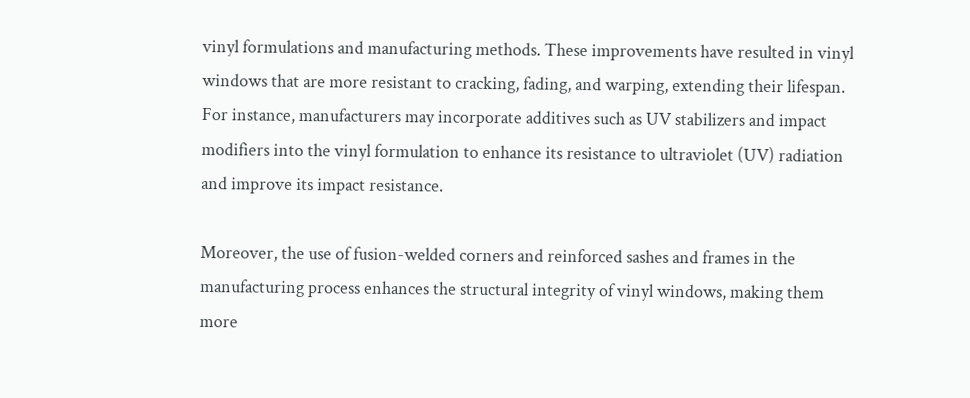vinyl formulations and manufacturing methods. These improvements have resulted in vinyl windows that are more resistant to cracking, fading, and warping, extending their lifespan. For instance, manufacturers may incorporate additives such as UV stabilizers and impact modifiers into the vinyl formulation to enhance its resistance to ultraviolet (UV) radiation and improve its impact resistance.

Moreover, the use of fusion-welded corners and reinforced sashes and frames in the manufacturing process enhances the structural integrity of vinyl windows, making them more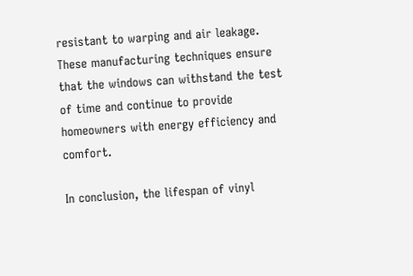resistant to warping and air leakage. These manufacturing techniques ensure that the windows can withstand the test of time and continue to provide homeowners with energy efficiency and comfort.

In conclusion, the lifespan of vinyl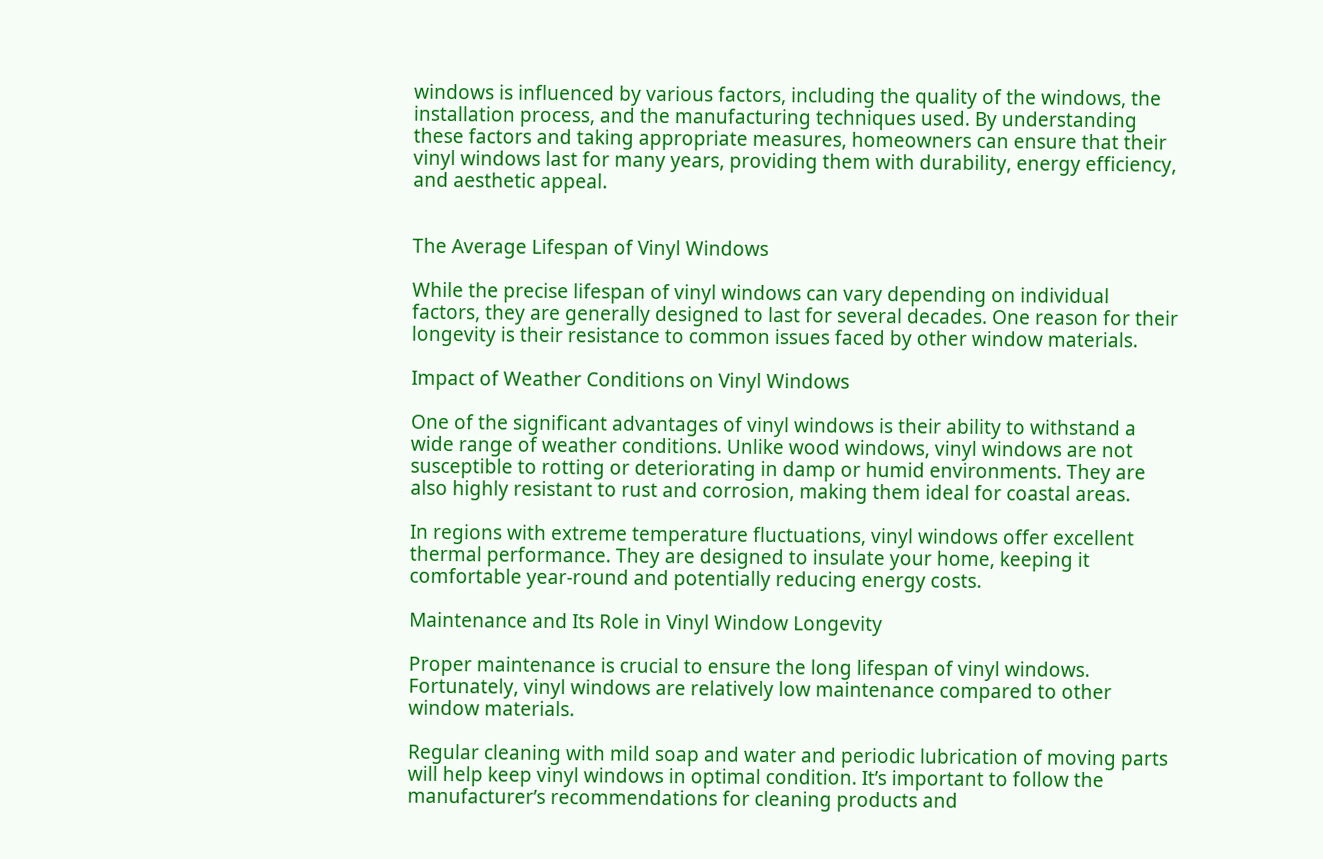windows is influenced by various factors, including the quality of the windows, the installation process, and the manufacturing techniques used. By understanding these factors and taking appropriate measures, homeowners can ensure that their vinyl windows last for many years, providing them with durability, energy efficiency, and aesthetic appeal.


The Average Lifespan of Vinyl Windows

While the precise lifespan of vinyl windows can vary depending on individual factors, they are generally designed to last for several decades. One reason for their longevity is their resistance to common issues faced by other window materials.

Impact of Weather Conditions on Vinyl Windows

One of the significant advantages of vinyl windows is their ability to withstand a wide range of weather conditions. Unlike wood windows, vinyl windows are not susceptible to rotting or deteriorating in damp or humid environments. They are also highly resistant to rust and corrosion, making them ideal for coastal areas.

In regions with extreme temperature fluctuations, vinyl windows offer excellent thermal performance. They are designed to insulate your home, keeping it comfortable year-round and potentially reducing energy costs.

Maintenance and Its Role in Vinyl Window Longevity

Proper maintenance is crucial to ensure the long lifespan of vinyl windows. Fortunately, vinyl windows are relatively low maintenance compared to other window materials.

Regular cleaning with mild soap and water and periodic lubrication of moving parts will help keep vinyl windows in optimal condition. It’s important to follow the manufacturer’s recommendations for cleaning products and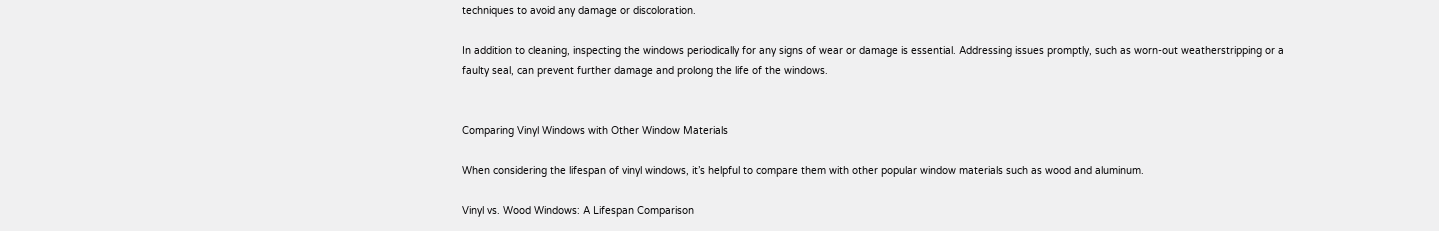techniques to avoid any damage or discoloration.

In addition to cleaning, inspecting the windows periodically for any signs of wear or damage is essential. Addressing issues promptly, such as worn-out weatherstripping or a faulty seal, can prevent further damage and prolong the life of the windows.


Comparing Vinyl Windows with Other Window Materials

When considering the lifespan of vinyl windows, it’s helpful to compare them with other popular window materials such as wood and aluminum.

Vinyl vs. Wood Windows: A Lifespan Comparison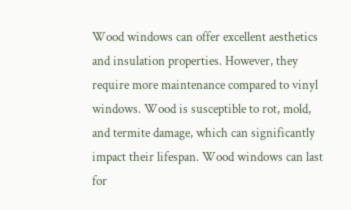Wood windows can offer excellent aesthetics and insulation properties. However, they require more maintenance compared to vinyl windows. Wood is susceptible to rot, mold, and termite damage, which can significantly impact their lifespan. Wood windows can last for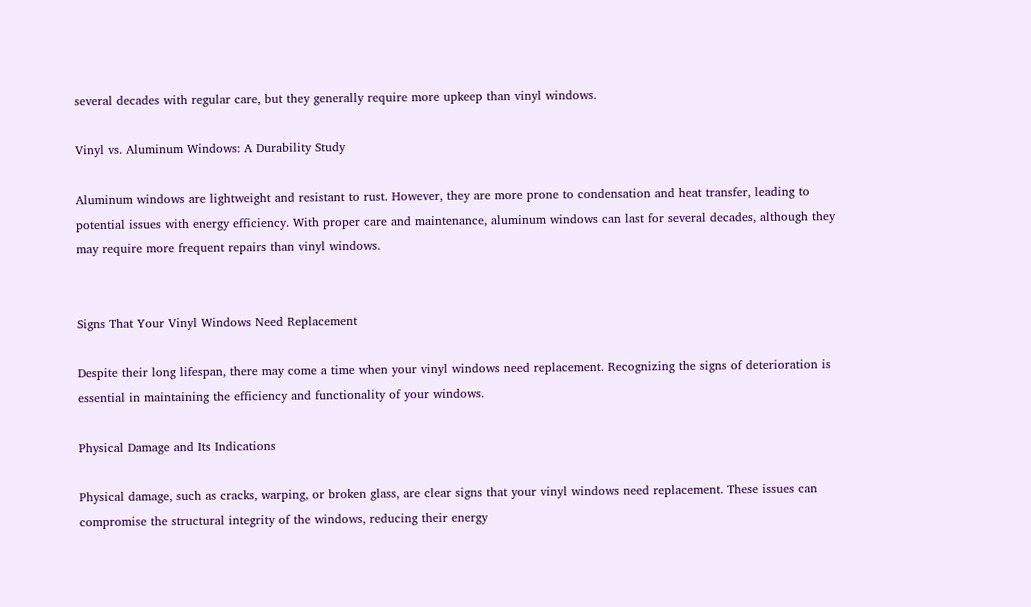several decades with regular care, but they generally require more upkeep than vinyl windows.

Vinyl vs. Aluminum Windows: A Durability Study

Aluminum windows are lightweight and resistant to rust. However, they are more prone to condensation and heat transfer, leading to potential issues with energy efficiency. With proper care and maintenance, aluminum windows can last for several decades, although they may require more frequent repairs than vinyl windows.


Signs That Your Vinyl Windows Need Replacement

Despite their long lifespan, there may come a time when your vinyl windows need replacement. Recognizing the signs of deterioration is essential in maintaining the efficiency and functionality of your windows.

Physical Damage and Its Indications

Physical damage, such as cracks, warping, or broken glass, are clear signs that your vinyl windows need replacement. These issues can compromise the structural integrity of the windows, reducing their energy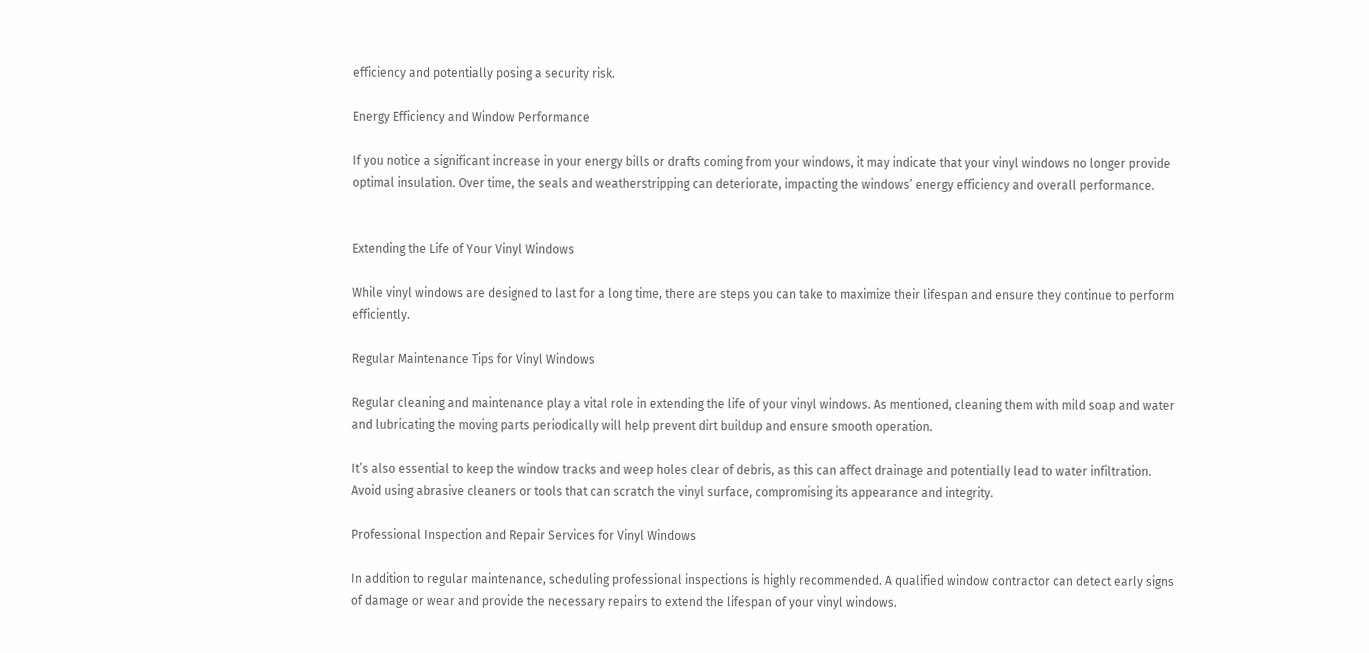efficiency and potentially posing a security risk.

Energy Efficiency and Window Performance

If you notice a significant increase in your energy bills or drafts coming from your windows, it may indicate that your vinyl windows no longer provide optimal insulation. Over time, the seals and weatherstripping can deteriorate, impacting the windows’ energy efficiency and overall performance.


Extending the Life of Your Vinyl Windows

While vinyl windows are designed to last for a long time, there are steps you can take to maximize their lifespan and ensure they continue to perform efficiently.

Regular Maintenance Tips for Vinyl Windows

Regular cleaning and maintenance play a vital role in extending the life of your vinyl windows. As mentioned, cleaning them with mild soap and water and lubricating the moving parts periodically will help prevent dirt buildup and ensure smooth operation.

It’s also essential to keep the window tracks and weep holes clear of debris, as this can affect drainage and potentially lead to water infiltration. Avoid using abrasive cleaners or tools that can scratch the vinyl surface, compromising its appearance and integrity.

Professional Inspection and Repair Services for Vinyl Windows

In addition to regular maintenance, scheduling professional inspections is highly recommended. A qualified window contractor can detect early signs of damage or wear and provide the necessary repairs to extend the lifespan of your vinyl windows.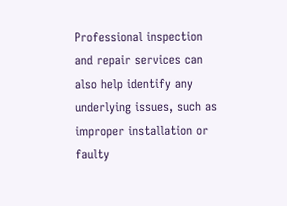Professional inspection and repair services can also help identify any underlying issues, such as improper installation or faulty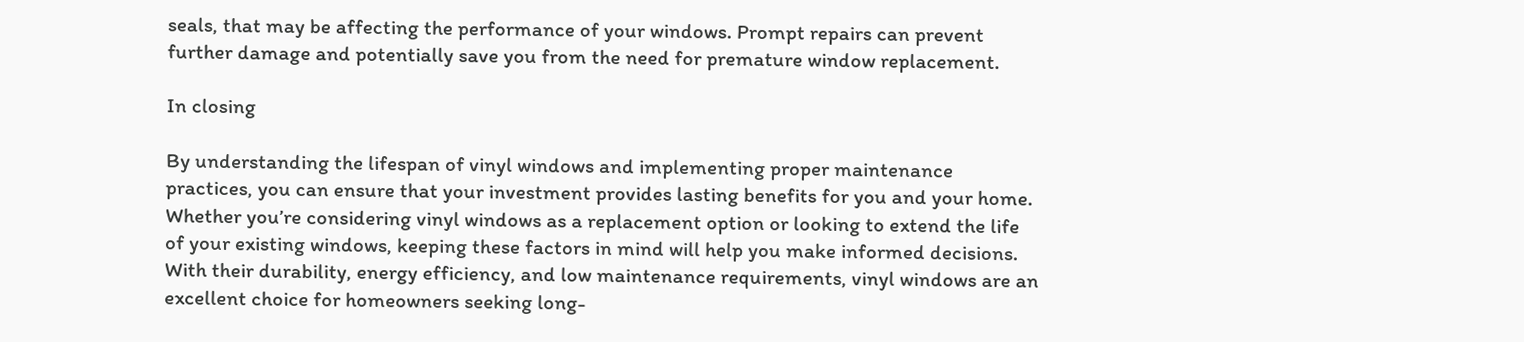seals, that may be affecting the performance of your windows. Prompt repairs can prevent further damage and potentially save you from the need for premature window replacement.

In closing

By understanding the lifespan of vinyl windows and implementing proper maintenance practices, you can ensure that your investment provides lasting benefits for you and your home. Whether you’re considering vinyl windows as a replacement option or looking to extend the life of your existing windows, keeping these factors in mind will help you make informed decisions. With their durability, energy efficiency, and low maintenance requirements, vinyl windows are an excellent choice for homeowners seeking long-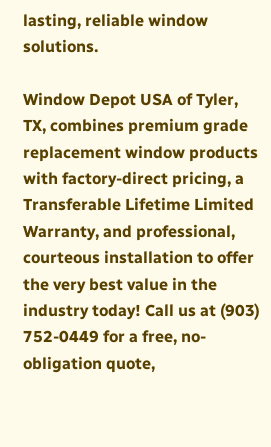lasting, reliable window solutions.

Window Depot USA of Tyler, TX, combines premium grade replacement window products with factory-direct pricing, a Transferable Lifetime Limited Warranty, and professional, courteous installation to offer the very best value in the industry today! Call us at (903) 752-0449 for a free, no-obligation quote,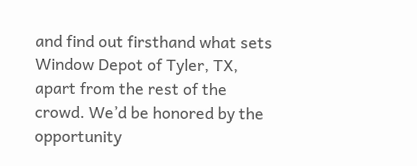and find out firsthand what sets Window Depot of Tyler, TX, apart from the rest of the crowd. We’d be honored by the opportunity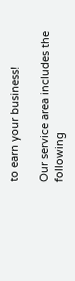to earn your business!

Our service area includes the following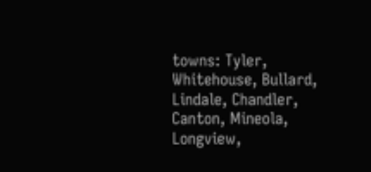towns: Tyler, Whitehouse, Bullard, Lindale, Chandler, Canton, Mineola, Longview,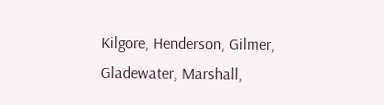Kilgore, Henderson, Gilmer, Gladewater, Marshall,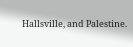Hallsville, and Palestine.